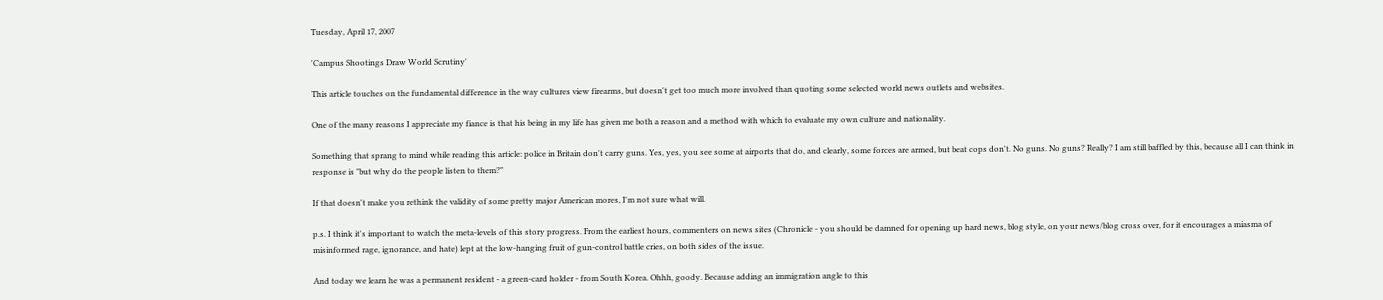Tuesday, April 17, 2007

'Campus Shootings Draw World Scrutiny'

This article touches on the fundamental difference in the way cultures view firearms, but doesn't get too much more involved than quoting some selected world news outlets and websites.

One of the many reasons I appreciate my fiance is that his being in my life has given me both a reason and a method with which to evaluate my own culture and nationality.

Something that sprang to mind while reading this article: police in Britain don't carry guns. Yes, yes, you see some at airports that do, and clearly, some forces are armed, but beat cops don't. No guns. No guns? Really? I am still baffled by this, because all I can think in response is "but why do the people listen to them?"

If that doesn't make you rethink the validity of some pretty major American mores, I'm not sure what will.

p.s. I think it's important to watch the meta-levels of this story progress. From the earliest hours, commenters on news sites (Chronicle - you should be damned for opening up hard news, blog style, on your news/blog cross over, for it encourages a miasma of misinformed rage, ignorance, and hate) lept at the low-hanging fruit of gun-control battle cries, on both sides of the issue.

And today we learn he was a permanent resident - a green-card holder - from South Korea. Ohhh, goody. Because adding an immigration angle to this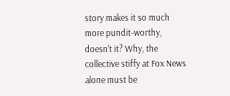story makes it so much more pundit-worthy, doesn't it? Why, the collective stiffy at Fox News alone must be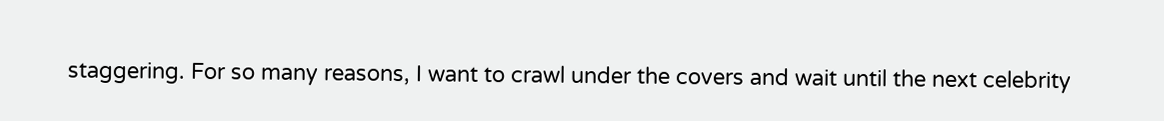staggering. For so many reasons, I want to crawl under the covers and wait until the next celebrity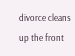divorce cleans up the front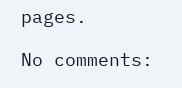pages.

No comments: